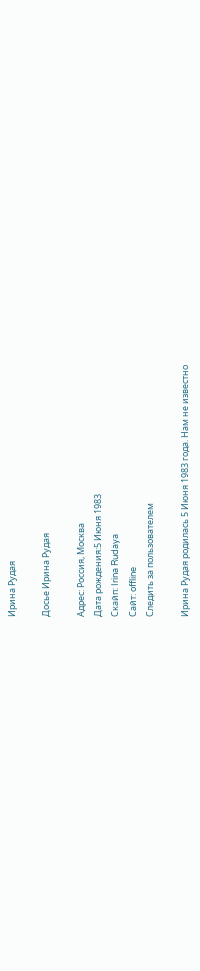Ирина Рудая

Досье Ирина Рудая

Адрес: Россия, Москва
Дата рождения:5 Июня 1983
Скайп: Irina Rudaya
Сайт: offline
Следить за пользователем

Ирина Рудая родилась 5 Июня 1983 года. Нам не известно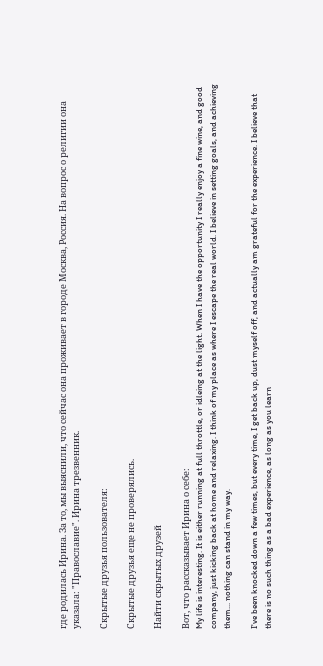где родилась Ирина. За то, мы выяснили, что сейчас она проживает в городе Москва, Россия. На вопрос о религии она указала: "Православие". Ирина трезвенник.

Скрытые друзья пользователя:

Скрытые друзья еще не проверялись.

Найти скрытых друзей

Вот, что рассказывает Ирина о себе:
My life is interesting. It is either running at full throttle, or idleing at the light. When I have the opportunity I really enjoy a fine wine, and good company, just kicking back at home and relaxing. I think of my place as where I escape the real world. I believe in setting goals, and achieving them... nothing can stand in my way.

I've been knocked down a few times, but every time, I get back up, dust myself off, and actually am grateful for the experience. I believe that there is no such thing as a bad experience, as long as you learn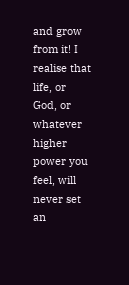and grow from it! I realise that life, or God, or whatever higher power you feel, will never set an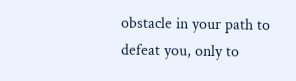obstacle in your path to defeat you, only to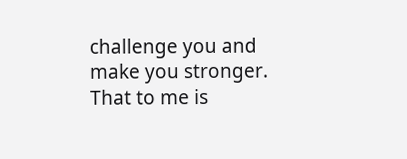challenge you and make you stronger. That to me is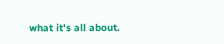what it's all about.